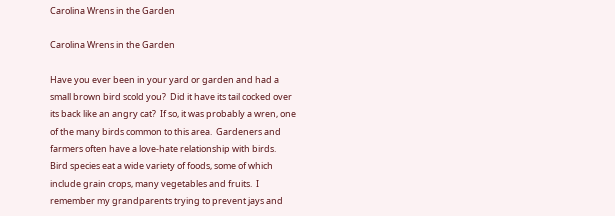Carolina Wrens in the Garden

Carolina Wrens in the Garden

Have you ever been in your yard or garden and had a small brown bird scold you?  Did it have its tail cocked over its back like an angry cat?  If so, it was probably a wren, one of the many birds common to this area.  Gardeners and farmers often have a love-hate relationship with birds.  Bird species eat a wide variety of foods, some of which include grain crops, many vegetables and fruits.  I remember my grandparents trying to prevent jays and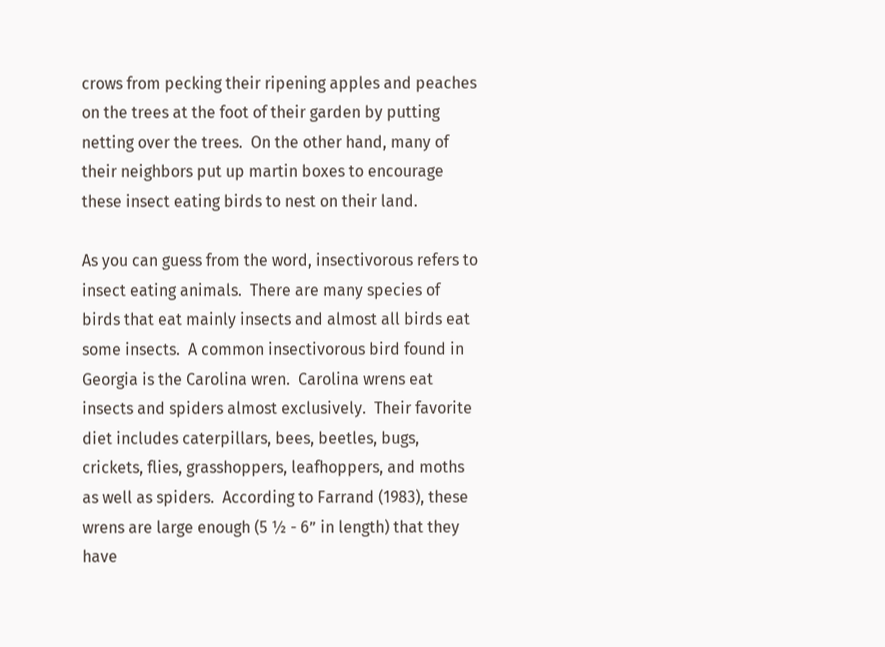crows from pecking their ripening apples and peaches on the trees at the foot of their garden by putting netting over the trees.  On the other hand, many of their neighbors put up martin boxes to encourage these insect eating birds to nest on their land.

As you can guess from the word, insectivorous refers to insect eating animals.  There are many species of birds that eat mainly insects and almost all birds eat some insects.  A common insectivorous bird found in Georgia is the Carolina wren.  Carolina wrens eat insects and spiders almost exclusively.  Their favorite diet includes caterpillars, bees, beetles, bugs, crickets, flies, grasshoppers, leafhoppers, and moths as well as spiders.  According to Farrand (1983), these wrens are large enough (5 ½ - 6” in length) that they have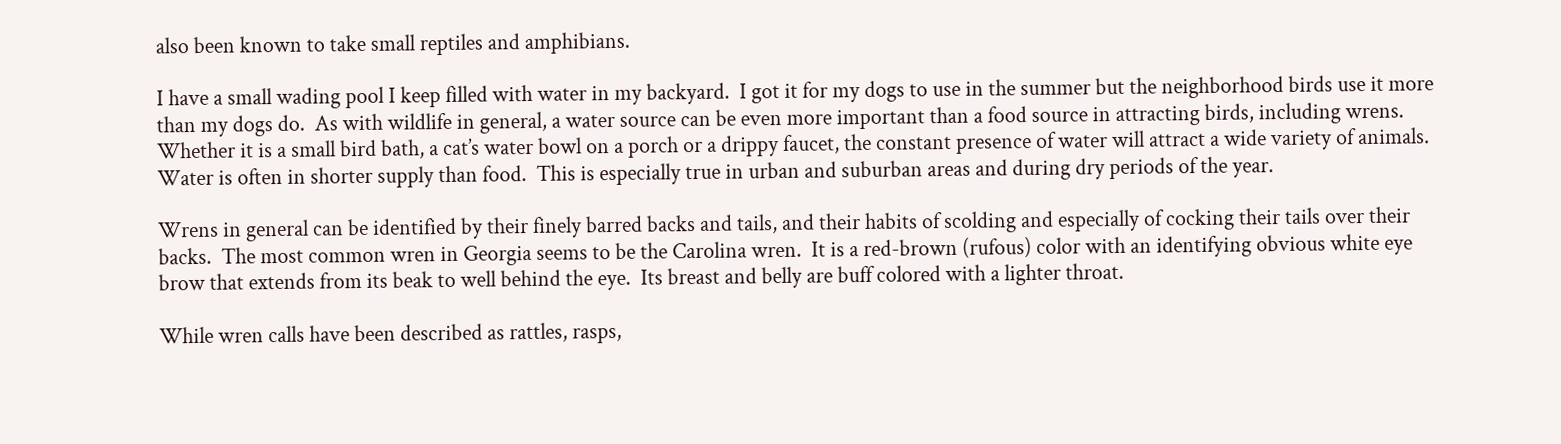also been known to take small reptiles and amphibians.

I have a small wading pool I keep filled with water in my backyard.  I got it for my dogs to use in the summer but the neighborhood birds use it more than my dogs do.  As with wildlife in general, a water source can be even more important than a food source in attracting birds, including wrens.  Whether it is a small bird bath, a cat’s water bowl on a porch or a drippy faucet, the constant presence of water will attract a wide variety of animals.  Water is often in shorter supply than food.  This is especially true in urban and suburban areas and during dry periods of the year.

Wrens in general can be identified by their finely barred backs and tails, and their habits of scolding and especially of cocking their tails over their backs.  The most common wren in Georgia seems to be the Carolina wren.  It is a red-brown (rufous) color with an identifying obvious white eye brow that extends from its beak to well behind the eye.  Its breast and belly are buff colored with a lighter throat.

While wren calls have been described as rattles, rasps,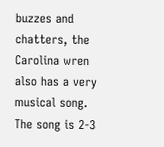buzzes and chatters, the Carolina wren also has a very musical song.  The song is 2-3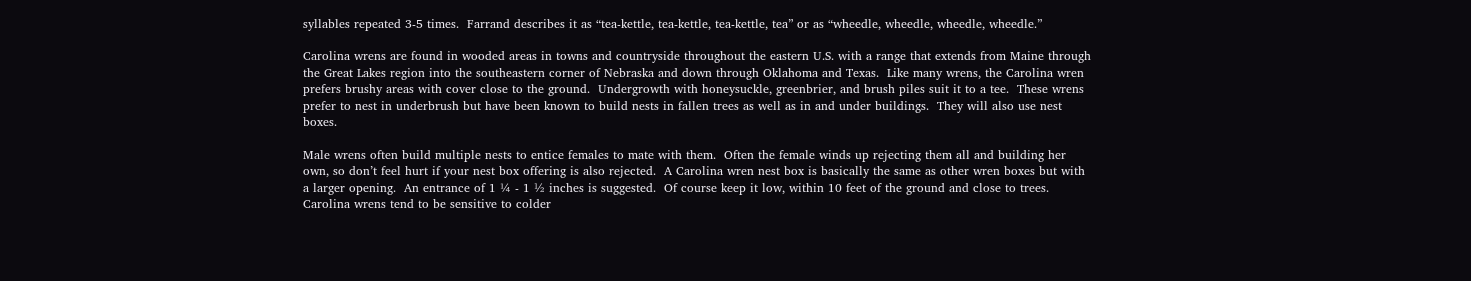syllables repeated 3-5 times.  Farrand describes it as “tea-kettle, tea-kettle, tea-kettle, tea” or as “wheedle, wheedle, wheedle, wheedle.”

Carolina wrens are found in wooded areas in towns and countryside throughout the eastern U.S. with a range that extends from Maine through the Great Lakes region into the southeastern corner of Nebraska and down through Oklahoma and Texas.  Like many wrens, the Carolina wren prefers brushy areas with cover close to the ground.  Undergrowth with honeysuckle, greenbrier, and brush piles suit it to a tee.  These wrens prefer to nest in underbrush but have been known to build nests in fallen trees as well as in and under buildings.  They will also use nest boxes.

Male wrens often build multiple nests to entice females to mate with them.  Often the female winds up rejecting them all and building her own, so don’t feel hurt if your nest box offering is also rejected.  A Carolina wren nest box is basically the same as other wren boxes but with a larger opening.  An entrance of 1 ¼ - 1 ½ inches is suggested.  Of course keep it low, within 10 feet of the ground and close to trees.  Carolina wrens tend to be sensitive to colder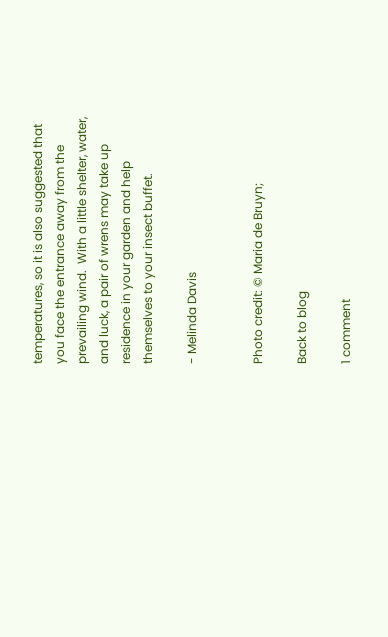temperatures, so it is also suggested that you face the entrance away from the prevailing wind.  With a little shelter, water, and luck, a pair of wrens may take up residence in your garden and help themselves to your insect buffet.

- Melinda Davis


Photo credit: © Maria de Bruyn;

Back to blog

1 comment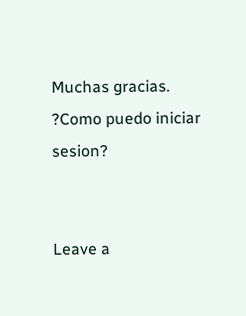Muchas gracias. ?Como puedo iniciar sesion?


Leave a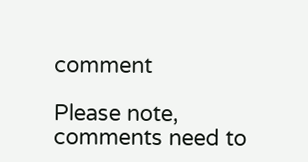comment

Please note, comments need to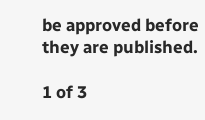be approved before they are published.

1 of 3